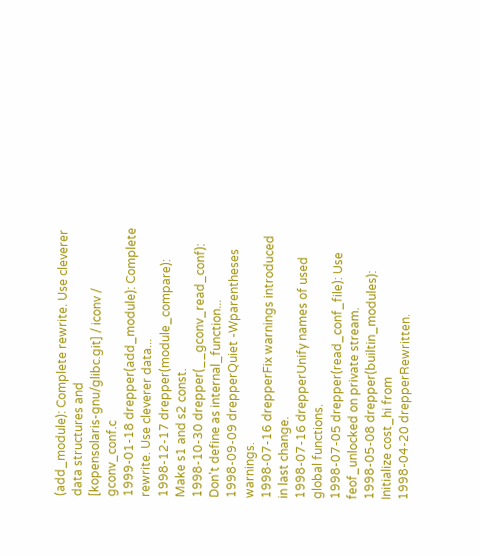(add_module): Complete rewrite. Use cleverer data structures and
[kopensolaris-gnu/glibc.git] / iconv / gconv_conf.c
1999-01-18 drepper(add_module): Complete rewrite. Use cleverer data...
1998-12-17 drepper(module_compare): Make s1 and s2 const.
1998-10-30 drepper(__gconv_read_conf): Don't define as internal_function...
1998-09-09 drepperQuiet -Wparentheses warnings.
1998-07-16 drepperFix warnings introduced in last change.
1998-07-16 drepperUnify names of used global functions.
1998-07-05 drepper(read_conf_file): Use feof_unlocked on private stream.
1998-05-08 drepper(builtin_modules): Initialize cost_hi from
1998-04-20 drepperRewritten.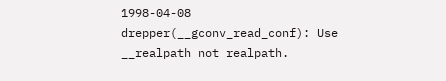1998-04-08 drepper(__gconv_read_conf): Use __realpath not realpath.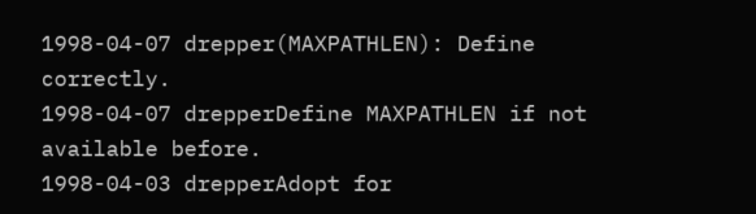1998-04-07 drepper(MAXPATHLEN): Define correctly.
1998-04-07 drepperDefine MAXPATHLEN if not available before.
1998-04-03 drepperAdopt for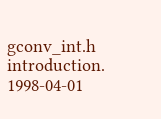gconv_int.h introduction.
1998-04-01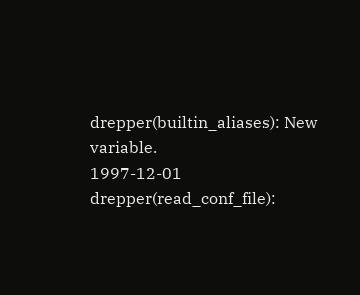drepper(builtin_aliases): New variable.
1997-12-01 drepper(read_conf_file):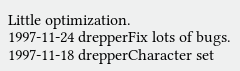Little optimization.
1997-11-24 drepperFix lots of bugs.
1997-11-18 drepperCharacter set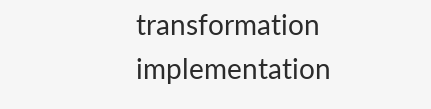transformation implementation